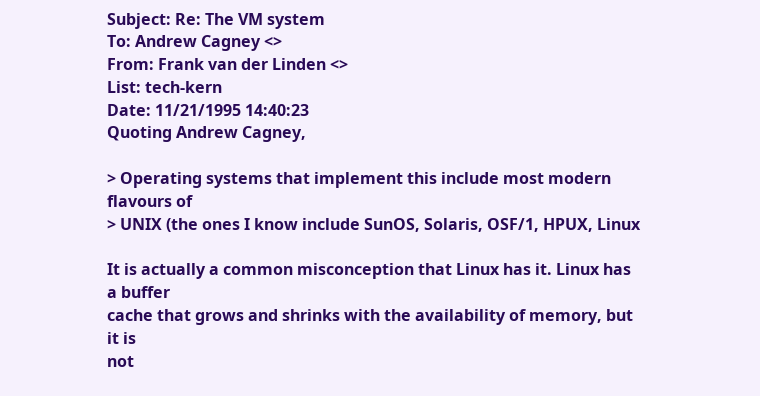Subject: Re: The VM system
To: Andrew Cagney <>
From: Frank van der Linden <>
List: tech-kern
Date: 11/21/1995 14:40:23
Quoting Andrew Cagney,

> Operating systems that implement this include most modern flavours of
> UNIX (the ones I know include SunOS, Solaris, OSF/1, HPUX, Linux

It is actually a common misconception that Linux has it. Linux has a buffer
cache that grows and shrinks with the availability of memory, but it is
not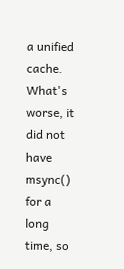a unified cache. What's worse, it did not have msync() for a long
time, so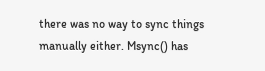there was no way to sync things manually either. Msync() has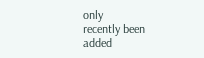only
recently been added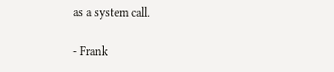as a system call.

- Frank